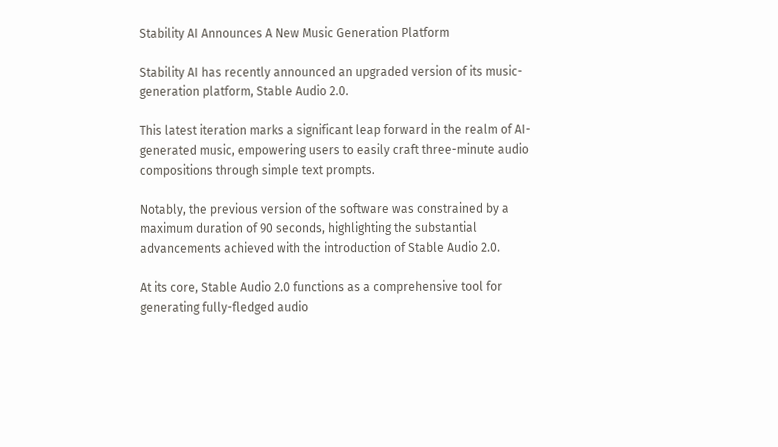Stability AI Announces A New Music Generation Platform

Stability AI has recently announced an upgraded version of its music-generation platform, Stable Audio 2.0.

This latest iteration marks a significant leap forward in the realm of AI-generated music, empowering users to easily craft three-minute audio compositions through simple text prompts.

Notably, the previous version of the software was constrained by a maximum duration of 90 seconds, highlighting the substantial advancements achieved with the introduction of Stable Audio 2.0.

At its core, Stable Audio 2.0 functions as a comprehensive tool for generating fully-fledged audio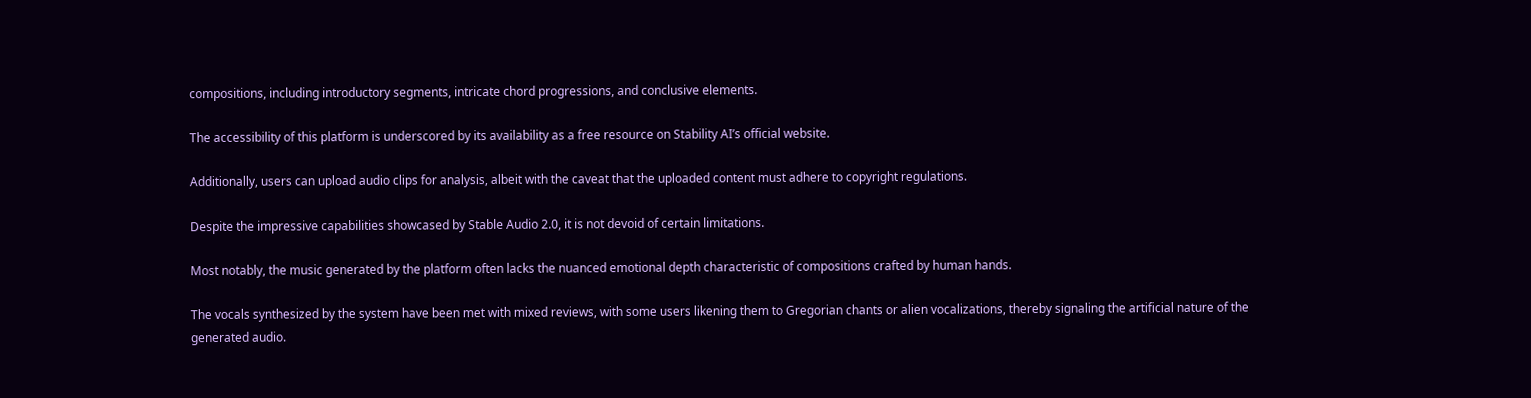compositions, including introductory segments, intricate chord progressions, and conclusive elements.

The accessibility of this platform is underscored by its availability as a free resource on Stability AI’s official website.

Additionally, users can upload audio clips for analysis, albeit with the caveat that the uploaded content must adhere to copyright regulations.

Despite the impressive capabilities showcased by Stable Audio 2.0, it is not devoid of certain limitations.

Most notably, the music generated by the platform often lacks the nuanced emotional depth characteristic of compositions crafted by human hands.

The vocals synthesized by the system have been met with mixed reviews, with some users likening them to Gregorian chants or alien vocalizations, thereby signaling the artificial nature of the generated audio.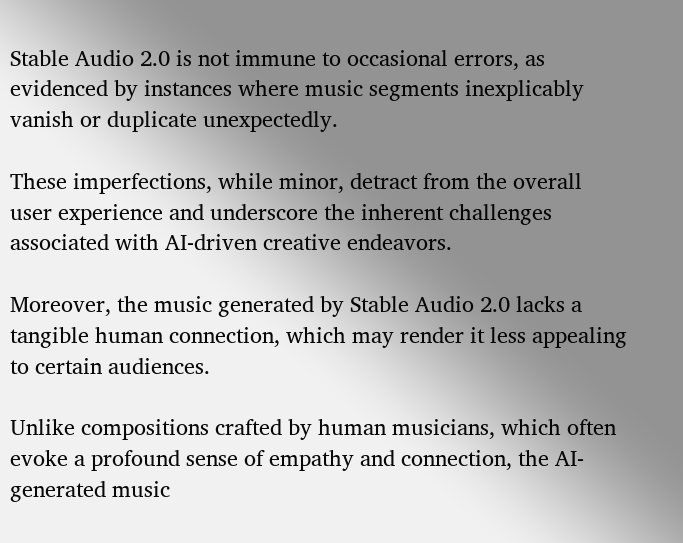Stable Audio 2.0 is not immune to occasional errors, as evidenced by instances where music segments inexplicably vanish or duplicate unexpectedly.

These imperfections, while minor, detract from the overall user experience and underscore the inherent challenges associated with AI-driven creative endeavors.

Moreover, the music generated by Stable Audio 2.0 lacks a tangible human connection, which may render it less appealing to certain audiences.

Unlike compositions crafted by human musicians, which often evoke a profound sense of empathy and connection, the AI-generated music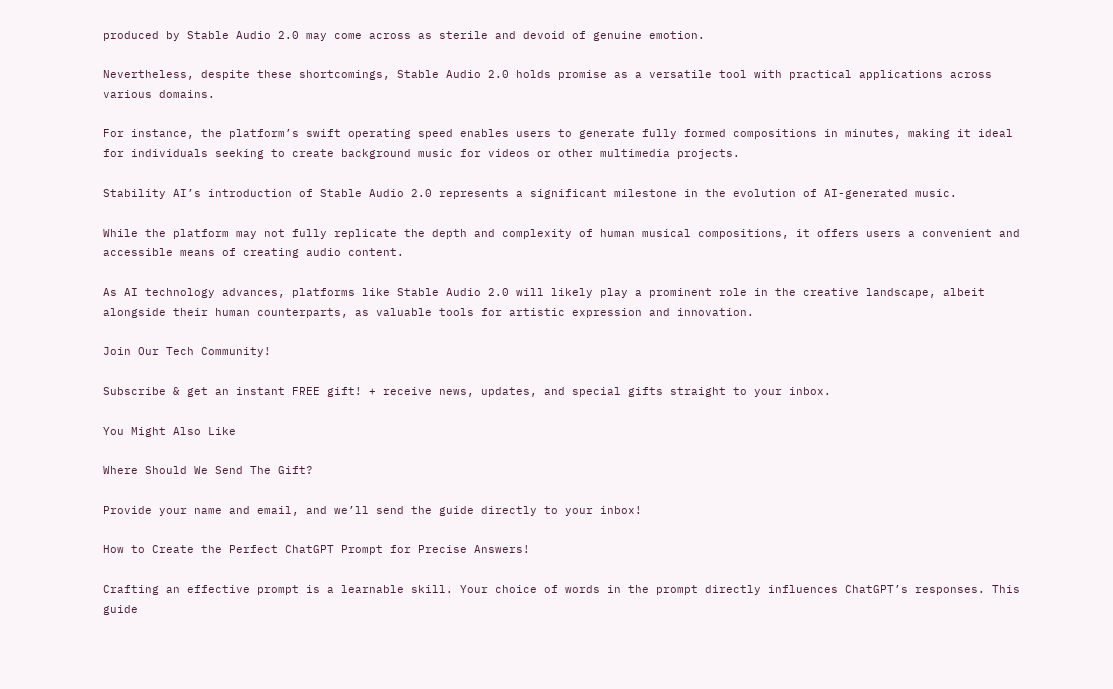produced by Stable Audio 2.0 may come across as sterile and devoid of genuine emotion.

Nevertheless, despite these shortcomings, Stable Audio 2.0 holds promise as a versatile tool with practical applications across various domains.

For instance, the platform’s swift operating speed enables users to generate fully formed compositions in minutes, making it ideal for individuals seeking to create background music for videos or other multimedia projects.

Stability AI’s introduction of Stable Audio 2.0 represents a significant milestone in the evolution of AI-generated music.

While the platform may not fully replicate the depth and complexity of human musical compositions, it offers users a convenient and accessible means of creating audio content.

As AI technology advances, platforms like Stable Audio 2.0 will likely play a prominent role in the creative landscape, albeit alongside their human counterparts, as valuable tools for artistic expression and innovation.

Join Our Tech Community!

Subscribe & get an instant FREE gift! + receive news, updates, and special gifts straight to your inbox.

You Might Also Like

Where Should We Send The Gift?

Provide your name and email, and we’ll send the guide directly to your inbox!

How to Create the Perfect ChatGPT Prompt for Precise Answers!

Crafting an effective prompt is a learnable skill. Your choice of words in the prompt directly influences ChatGPT’s responses. This guide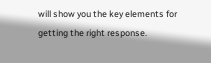will show you the key elements for getting the right response.